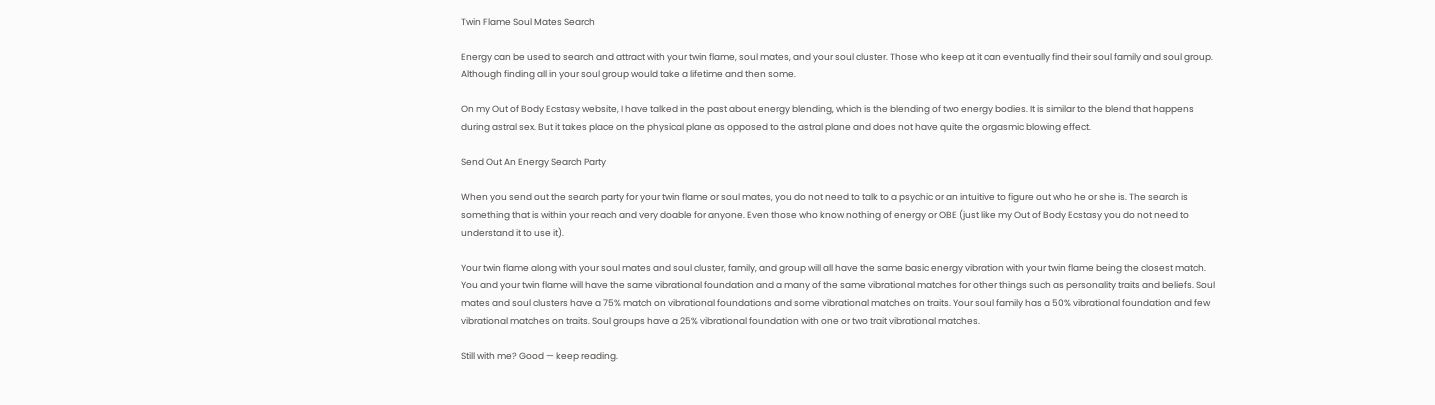Twin Flame Soul Mates Search

Energy can be used to search and attract with your twin flame, soul mates, and your soul cluster. Those who keep at it can eventually find their soul family and soul group. Although finding all in your soul group would take a lifetime and then some.

On my Out of Body Ecstasy website, I have talked in the past about energy blending, which is the blending of two energy bodies. It is similar to the blend that happens during astral sex. But it takes place on the physical plane as opposed to the astral plane and does not have quite the orgasmic blowing effect.

Send Out An Energy Search Party

When you send out the search party for your twin flame or soul mates, you do not need to talk to a psychic or an intuitive to figure out who he or she is. The search is something that is within your reach and very doable for anyone. Even those who know nothing of energy or OBE (just like my Out of Body Ecstasy you do not need to understand it to use it).

Your twin flame along with your soul mates and soul cluster, family, and group will all have the same basic energy vibration with your twin flame being the closest match. You and your twin flame will have the same vibrational foundation and a many of the same vibrational matches for other things such as personality traits and beliefs. Soul mates and soul clusters have a 75% match on vibrational foundations and some vibrational matches on traits. Your soul family has a 50% vibrational foundation and few vibrational matches on traits. Soul groups have a 25% vibrational foundation with one or two trait vibrational matches.

Still with me? Good — keep reading.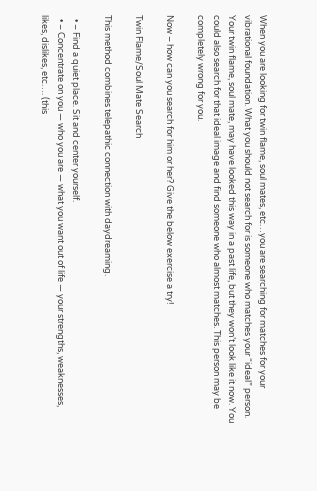When you are looking for twin flame, soul mates, etc…you are searching for matches for your vibrational foundation. What you should not search for is someone who matches your “ideal” person. Your twin flame, soul mate, may have looked this way in a past life, but they won’t look like it now. You could also search for that ideal image and find someone who almost matches. This person may be completely wrong for you.

Now – how can you search for him or her? Give the below exercise a try!

Twin Flame/Soul Mate Search

This method combines telepathic connection with daydreaming.

  • – Find a quiet place. Sit and center yourself.
  • – Concentrate on you — who you are — what you want out of life — your strengths, weaknesses, likes, dislikes, etc…. (this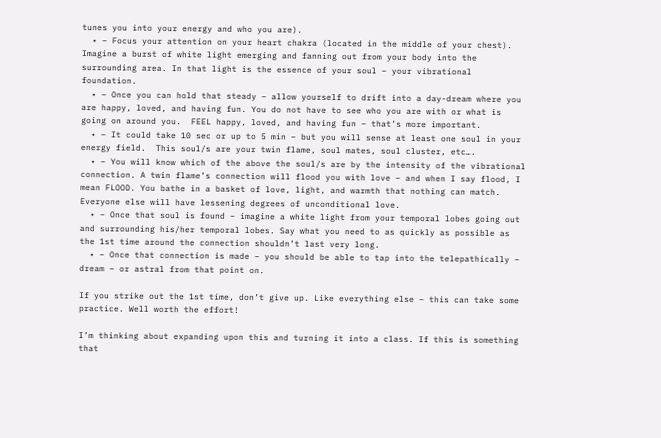tunes you into your energy and who you are).
  • – Focus your attention on your heart chakra (located in the middle of your chest). Imagine a burst of white light emerging and fanning out from your body into the surrounding area. In that light is the essence of your soul – your vibrational foundation.
  • – Once you can hold that steady – allow yourself to drift into a day-dream where you are happy, loved, and having fun. You do not have to see who you are with or what is going on around you.  FEEL happy, loved, and having fun – that’s more important.
  • – It could take 10 sec or up to 5 min – but you will sense at least one soul in your energy field.  This soul/s are your twin flame, soul mates, soul cluster, etc….
  • – You will know which of the above the soul/s are by the intensity of the vibrational connection. A twin flame’s connection will flood you with love – and when I say flood, I mean FLOOD. You bathe in a basket of love, light, and warmth that nothing can match. Everyone else will have lessening degrees of unconditional love.
  • – Once that soul is found – imagine a white light from your temporal lobes going out and surrounding his/her temporal lobes. Say what you need to as quickly as possible as the 1st time around the connection shouldn’t last very long.
  • – Once that connection is made – you should be able to tap into the telepathically – dream – or astral from that point on.

If you strike out the 1st time, don’t give up. Like everything else – this can take some practice. Well worth the effort!

I’m thinking about expanding upon this and turning it into a class. If this is something that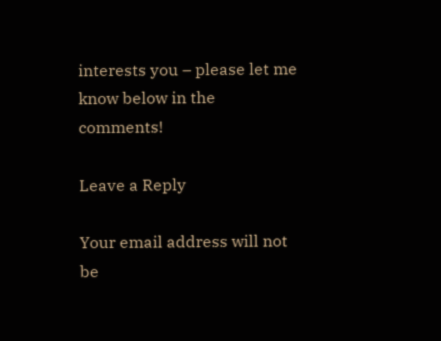interests you – please let me know below in the comments!

Leave a Reply

Your email address will not be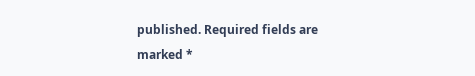published. Required fields are marked *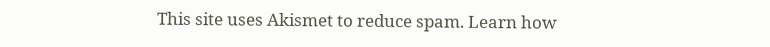This site uses Akismet to reduce spam. Learn how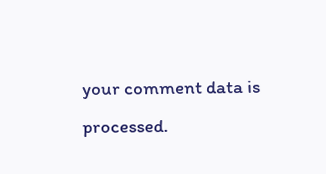your comment data is processed.